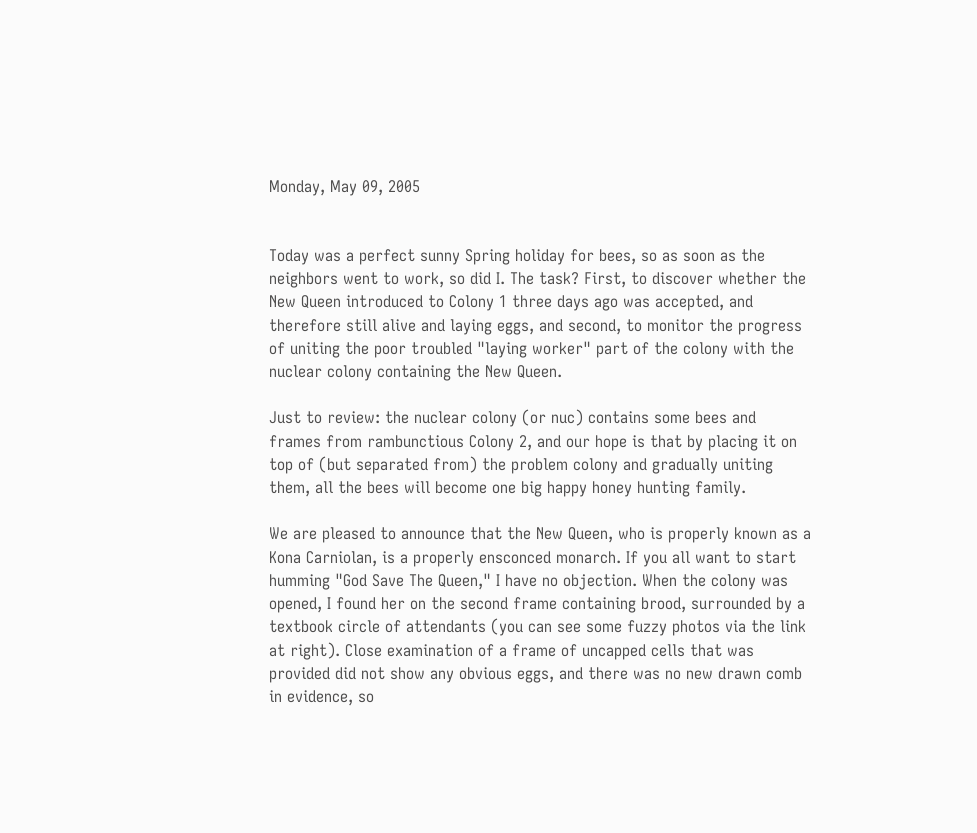Monday, May 09, 2005


Today was a perfect sunny Spring holiday for bees, so as soon as the neighbors went to work, so did I. The task? First, to discover whether the New Queen introduced to Colony 1 three days ago was accepted, and therefore still alive and laying eggs, and second, to monitor the progress of uniting the poor troubled "laying worker" part of the colony with the nuclear colony containing the New Queen.

Just to review: the nuclear colony (or nuc) contains some bees and frames from rambunctious Colony 2, and our hope is that by placing it on top of (but separated from) the problem colony and gradually uniting them, all the bees will become one big happy honey hunting family.

We are pleased to announce that the New Queen, who is properly known as a Kona Carniolan, is a properly ensconced monarch. If you all want to start humming "God Save The Queen," I have no objection. When the colony was opened, I found her on the second frame containing brood, surrounded by a textbook circle of attendants (you can see some fuzzy photos via the link at right). Close examination of a frame of uncapped cells that was provided did not show any obvious eggs, and there was no new drawn comb in evidence, so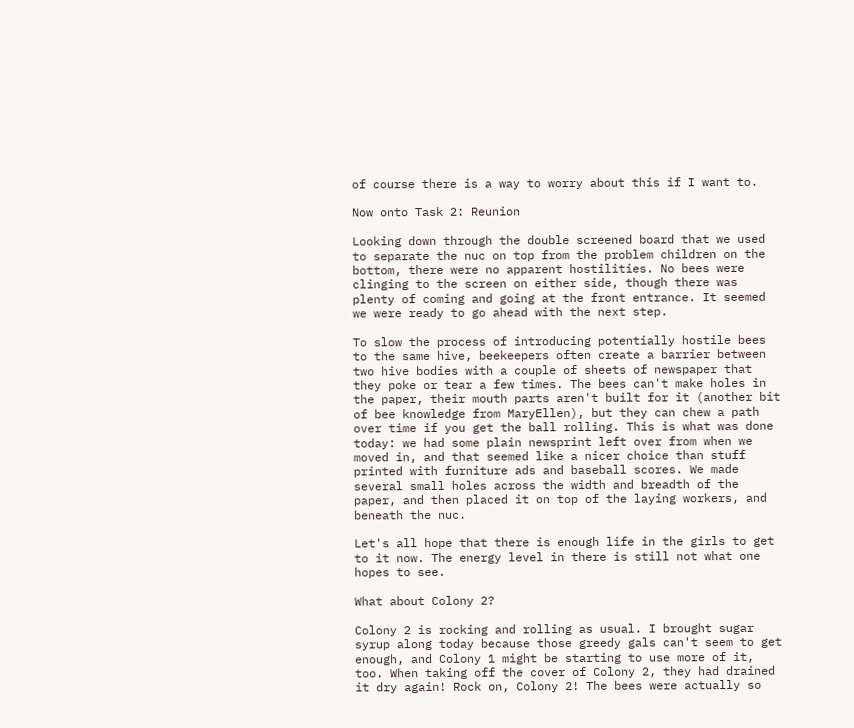of course there is a way to worry about this if I want to.

Now onto Task 2: Reunion

Looking down through the double screened board that we used to separate the nuc on top from the problem children on the bottom, there were no apparent hostilities. No bees were clinging to the screen on either side, though there was plenty of coming and going at the front entrance. It seemed we were ready to go ahead with the next step.

To slow the process of introducing potentially hostile bees to the same hive, beekeepers often create a barrier between two hive bodies with a couple of sheets of newspaper that they poke or tear a few times. The bees can't make holes in the paper, their mouth parts aren't built for it (another bit of bee knowledge from MaryEllen), but they can chew a path over time if you get the ball rolling. This is what was done today: we had some plain newsprint left over from when we moved in, and that seemed like a nicer choice than stuff printed with furniture ads and baseball scores. We made several small holes across the width and breadth of the paper, and then placed it on top of the laying workers, and beneath the nuc.

Let's all hope that there is enough life in the girls to get to it now. The energy level in there is still not what one hopes to see.

What about Colony 2?

Colony 2 is rocking and rolling as usual. I brought sugar syrup along today because those greedy gals can't seem to get enough, and Colony 1 might be starting to use more of it, too. When taking off the cover of Colony 2, they had drained it dry again! Rock on, Colony 2! The bees were actually so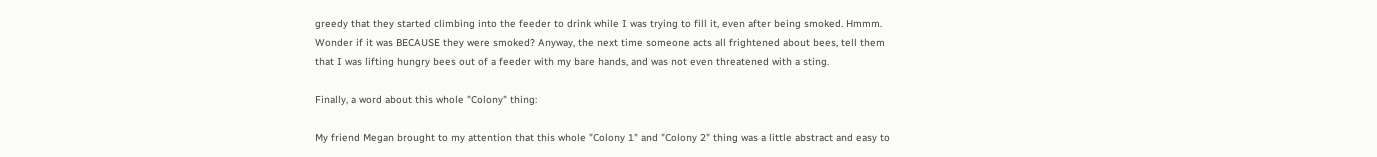greedy that they started climbing into the feeder to drink while I was trying to fill it, even after being smoked. Hmmm. Wonder if it was BECAUSE they were smoked? Anyway, the next time someone acts all frightened about bees, tell them that I was lifting hungry bees out of a feeder with my bare hands, and was not even threatened with a sting.

Finally, a word about this whole "Colony" thing:

My friend Megan brought to my attention that this whole "Colony 1" and "Colony 2" thing was a little abstract and easy to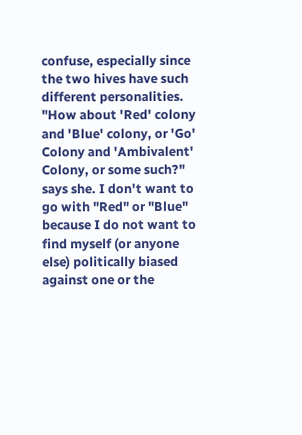confuse, especially since the two hives have such different personalities. "How about 'Red' colony and 'Blue' colony, or 'Go' Colony and 'Ambivalent' Colony, or some such?" says she. I don't want to go with "Red" or "Blue" because I do not want to find myself (or anyone else) politically biased against one or the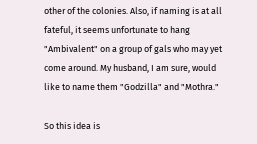other of the colonies. Also, if naming is at all fateful, it seems unfortunate to hang "Ambivalent" on a group of gals who may yet come around. My husband, I am sure, would like to name them "Godzilla" and "Mothra."

So this idea is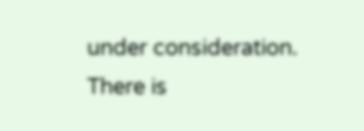under consideration. There is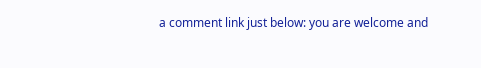a comment link just below: you are welcome and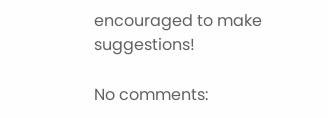encouraged to make suggestions!

No comments: